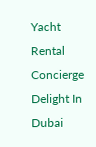Yacht Rental Concierge Delight In Dubai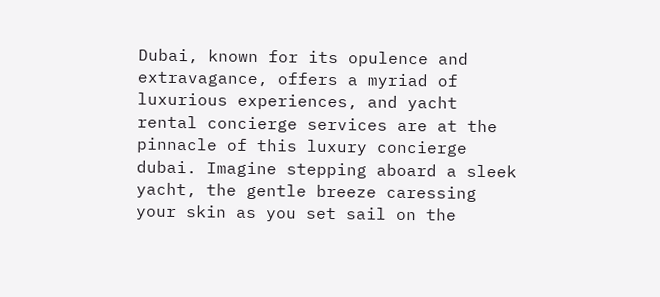Dubai, known for its opulence and extravagance, offers a myriad of luxurious experiences, and yacht rental concierge services are at the pinnacle of this luxury concierge dubai. Imagine stepping aboard a sleek yacht, the gentle breeze caressing your skin as you set sail on the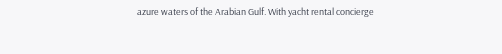azure waters of the Arabian Gulf. With yacht rental concierge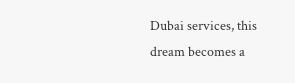Dubai services, this dream becomes a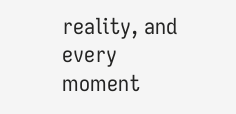reality, and every moment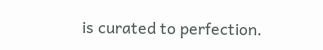is curated to perfection.